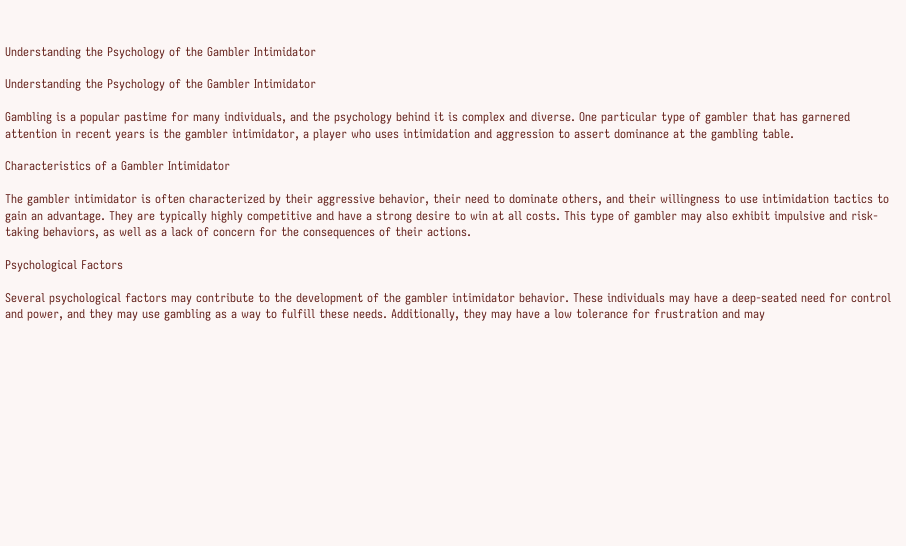Understanding the Psychology of the Gambler Intimidator

Understanding the Psychology of the Gambler Intimidator

Gambling is a popular pastime for many individuals, and the psychology behind it is complex and diverse. One particular type of gambler that has garnered attention in recent years is the gambler intimidator, a player who uses intimidation and aggression to assert dominance at the gambling table.

Characteristics of a Gambler Intimidator

The gambler intimidator is often characterized by their aggressive behavior, their need to dominate others, and their willingness to use intimidation tactics to gain an advantage. They are typically highly competitive and have a strong desire to win at all costs. This type of gambler may also exhibit impulsive and risk-taking behaviors, as well as a lack of concern for the consequences of their actions.

Psychological Factors

Several psychological factors may contribute to the development of the gambler intimidator behavior. These individuals may have a deep-seated need for control and power, and they may use gambling as a way to fulfill these needs. Additionally, they may have a low tolerance for frustration and may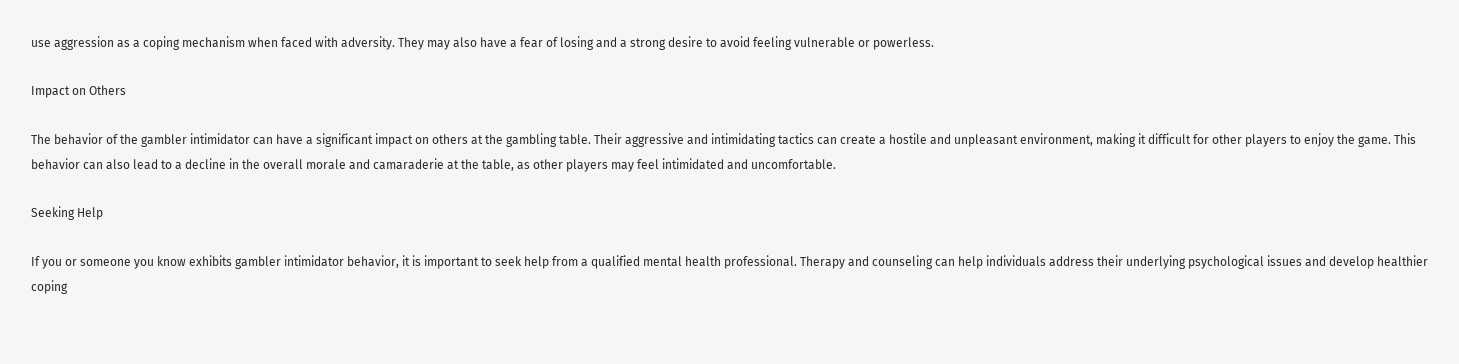use aggression as a coping mechanism when faced with adversity. They may also have a fear of losing and a strong desire to avoid feeling vulnerable or powerless.

Impact on Others

The behavior of the gambler intimidator can have a significant impact on others at the gambling table. Their aggressive and intimidating tactics can create a hostile and unpleasant environment, making it difficult for other players to enjoy the game. This behavior can also lead to a decline in the overall morale and camaraderie at the table, as other players may feel intimidated and uncomfortable.

Seeking Help

If you or someone you know exhibits gambler intimidator behavior, it is important to seek help from a qualified mental health professional. Therapy and counseling can help individuals address their underlying psychological issues and develop healthier coping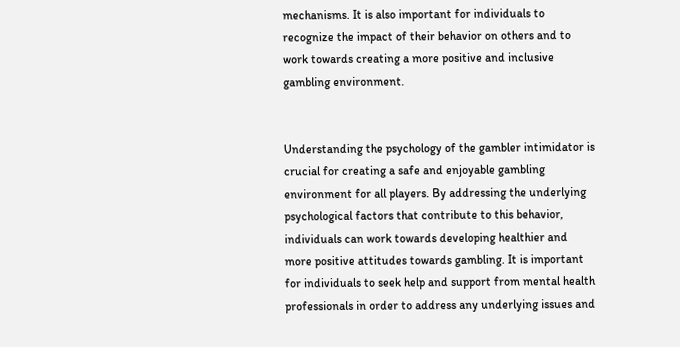mechanisms. It is also important for individuals to recognize the impact of their behavior on others and to work towards creating a more positive and inclusive gambling environment.


Understanding the psychology of the gambler intimidator is crucial for creating a safe and enjoyable gambling environment for all players. By addressing the underlying psychological factors that contribute to this behavior, individuals can work towards developing healthier and more positive attitudes towards gambling. It is important for individuals to seek help and support from mental health professionals in order to address any underlying issues and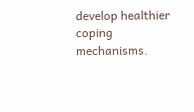develop healthier coping mechanisms.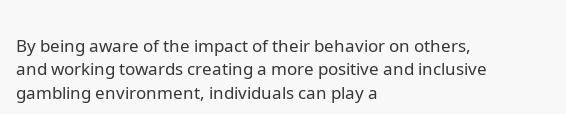By being aware of the impact of their behavior on others, and working towards creating a more positive and inclusive gambling environment, individuals can play a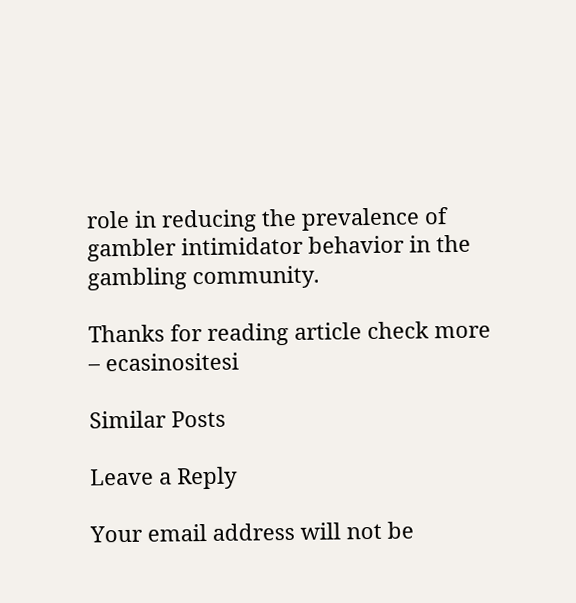role in reducing the prevalence of gambler intimidator behavior in the gambling community.

Thanks for reading article check more – ecasinositesi

Similar Posts

Leave a Reply

Your email address will not be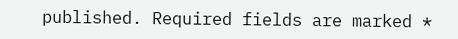published. Required fields are marked *